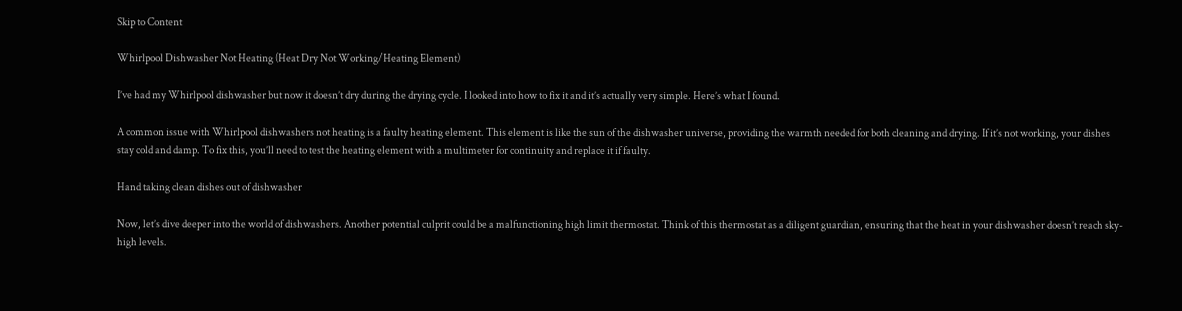Skip to Content

Whirlpool Dishwasher Not Heating (Heat Dry Not Working/Heating Element)

I’ve had my Whirlpool dishwasher but now it doesn’t dry during the drying cycle. I looked into how to fix it and it’s actually very simple. Here’s what I found.

A common issue with Whirlpool dishwashers not heating is a faulty heating element. This element is like the sun of the dishwasher universe, providing the warmth needed for both cleaning and drying. If it’s not working, your dishes stay cold and damp. To fix this, you’ll need to test the heating element with a multimeter for continuity and replace it if faulty.

Hand taking clean dishes out of dishwasher

Now, let’s dive deeper into the world of dishwashers. Another potential culprit could be a malfunctioning high limit thermostat. Think of this thermostat as a diligent guardian, ensuring that the heat in your dishwasher doesn’t reach sky-high levels.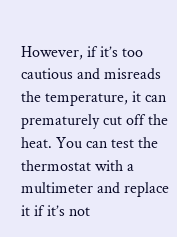However, if it’s too cautious and misreads the temperature, it can prematurely cut off the heat. You can test the thermostat with a multimeter and replace it if it’s not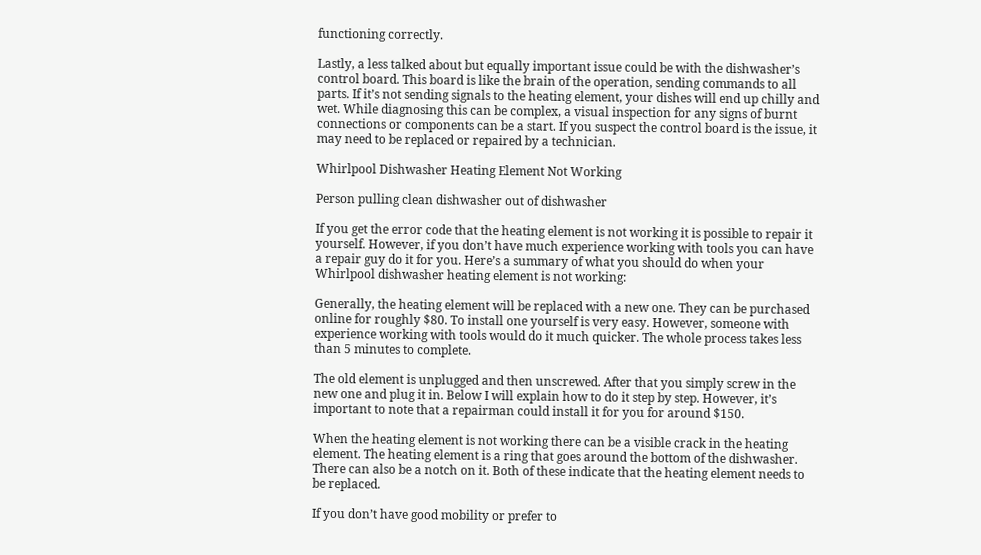functioning correctly.

Lastly, a less talked about but equally important issue could be with the dishwasher’s control board. This board is like the brain of the operation, sending commands to all parts. If it’s not sending signals to the heating element, your dishes will end up chilly and wet. While diagnosing this can be complex, a visual inspection for any signs of burnt connections or components can be a start. If you suspect the control board is the issue, it may need to be replaced or repaired by a technician.

Whirlpool Dishwasher Heating Element Not Working

Person pulling clean dishwasher out of dishwasher

If you get the error code that the heating element is not working it is possible to repair it yourself. However, if you don’t have much experience working with tools you can have a repair guy do it for you. Here’s a summary of what you should do when your Whirlpool dishwasher heating element is not working:

Generally, the heating element will be replaced with a new one. They can be purchased online for roughly $80. To install one yourself is very easy. However, someone with experience working with tools would do it much quicker. The whole process takes less than 5 minutes to complete.

The old element is unplugged and then unscrewed. After that you simply screw in the new one and plug it in. Below I will explain how to do it step by step. However, it’s important to note that a repairman could install it for you for around $150.

When the heating element is not working there can be a visible crack in the heating element. The heating element is a ring that goes around the bottom of the dishwasher. There can also be a notch on it. Both of these indicate that the heating element needs to be replaced.

If you don’t have good mobility or prefer to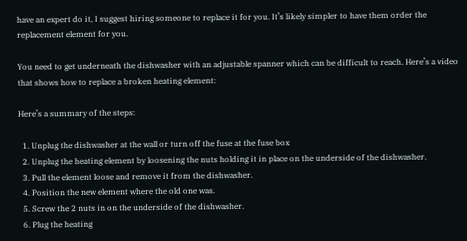have an expert do it, I suggest hiring someone to replace it for you. It’s likely simpler to have them order the replacement element for you.

You need to get underneath the dishwasher with an adjustable spanner which can be difficult to reach. Here’s a video that shows how to replace a broken heating element:

Here’s a summary of the steps:

  1. Unplug the dishwasher at the wall or turn off the fuse at the fuse box
  2. Unplug the heating element by loosening the nuts holding it in place on the underside of the dishwasher.
  3. Pull the element loose and remove it from the dishwasher.
  4. Position the new element where the old one was.
  5. Screw the 2 nuts in on the underside of the dishwasher.
  6. Plug the heating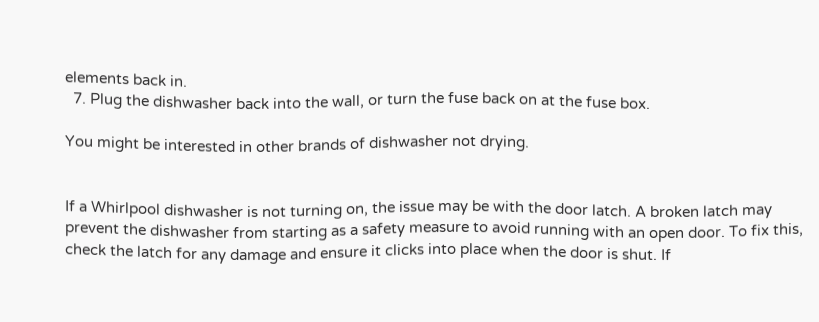elements back in.
  7. Plug the dishwasher back into the wall, or turn the fuse back on at the fuse box.

You might be interested in other brands of dishwasher not drying.


If a Whirlpool dishwasher is not turning on, the issue may be with the door latch. A broken latch may prevent the dishwasher from starting as a safety measure to avoid running with an open door. To fix this, check the latch for any damage and ensure it clicks into place when the door is shut. If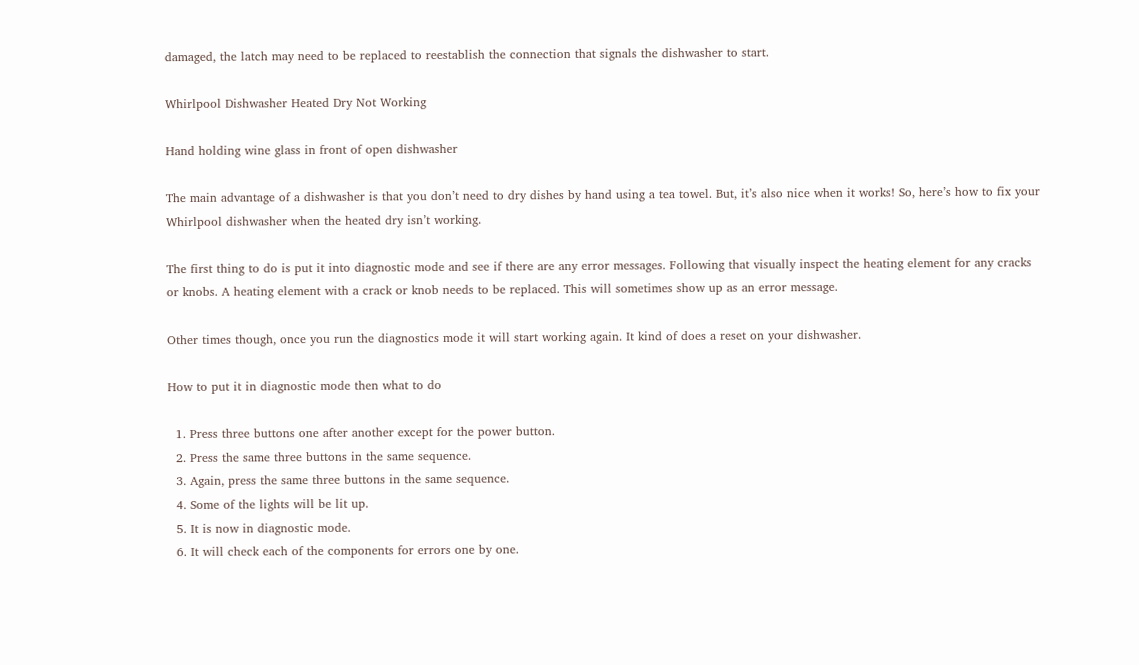damaged, the latch may need to be replaced to reestablish the connection that signals the dishwasher to start.

Whirlpool Dishwasher Heated Dry Not Working

Hand holding wine glass in front of open dishwasher

The main advantage of a dishwasher is that you don’t need to dry dishes by hand using a tea towel. But, it’s also nice when it works! So, here’s how to fix your Whirlpool dishwasher when the heated dry isn’t working.

The first thing to do is put it into diagnostic mode and see if there are any error messages. Following that visually inspect the heating element for any cracks or knobs. A heating element with a crack or knob needs to be replaced. This will sometimes show up as an error message.

Other times though, once you run the diagnostics mode it will start working again. It kind of does a reset on your dishwasher.

How to put it in diagnostic mode then what to do

  1. Press three buttons one after another except for the power button.
  2. Press the same three buttons in the same sequence.
  3. Again, press the same three buttons in the same sequence.
  4. Some of the lights will be lit up.
  5. It is now in diagnostic mode.
  6. It will check each of the components for errors one by one.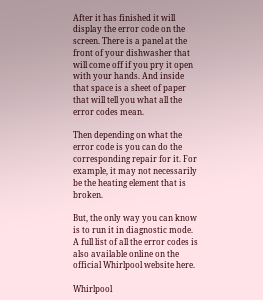After it has finished it will display the error code on the screen. There is a panel at the front of your dishwasher that will come off if you pry it open with your hands. And inside that space is a sheet of paper that will tell you what all the error codes mean.

Then depending on what the error code is you can do the corresponding repair for it. For example, it may not necessarily be the heating element that is broken.

But, the only way you can know is to run it in diagnostic mode. A full list of all the error codes is also available online on the official Whirlpool website here.

Whirlpool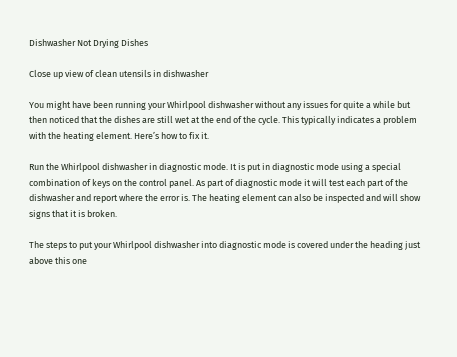Dishwasher Not Drying Dishes

Close up view of clean utensils in dishwasher

You might have been running your Whirlpool dishwasher without any issues for quite a while but then noticed that the dishes are still wet at the end of the cycle. This typically indicates a problem with the heating element. Here’s how to fix it.

Run the Whirlpool dishwasher in diagnostic mode. It is put in diagnostic mode using a special combination of keys on the control panel. As part of diagnostic mode it will test each part of the dishwasher and report where the error is. The heating element can also be inspected and will show signs that it is broken.

The steps to put your Whirlpool dishwasher into diagnostic mode is covered under the heading just above this one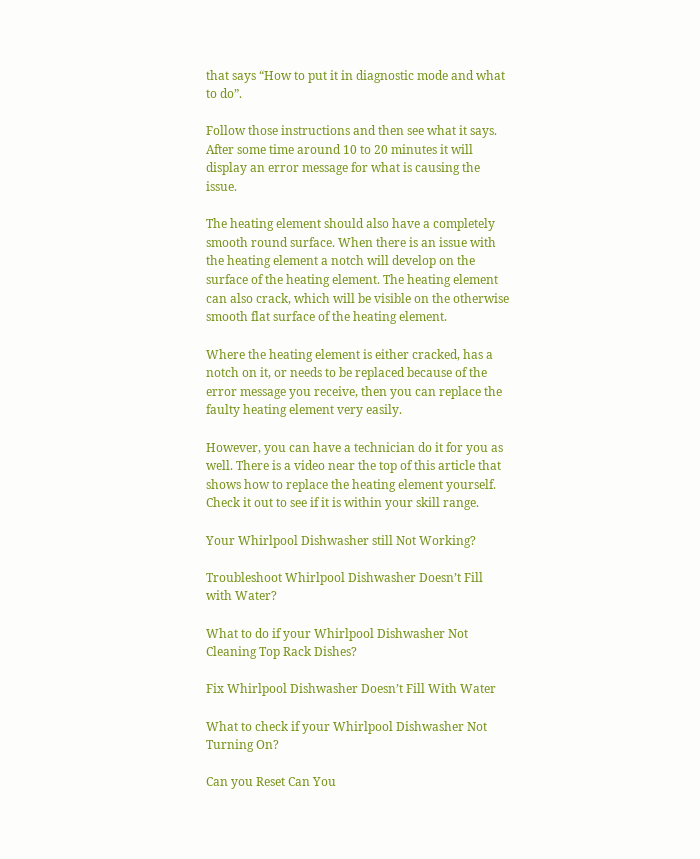that says “How to put it in diagnostic mode and what to do”.

Follow those instructions and then see what it says. After some time around 10 to 20 minutes it will display an error message for what is causing the issue.

The heating element should also have a completely smooth round surface. When there is an issue with the heating element a notch will develop on the surface of the heating element. The heating element can also crack, which will be visible on the otherwise smooth flat surface of the heating element.

Where the heating element is either cracked, has a notch on it, or needs to be replaced because of the error message you receive, then you can replace the faulty heating element very easily.

However, you can have a technician do it for you as well. There is a video near the top of this article that shows how to replace the heating element yourself. Check it out to see if it is within your skill range.

Your Whirlpool Dishwasher still Not Working?

Troubleshoot Whirlpool Dishwasher Doesn’t Fill with Water?

What to do if your Whirlpool Dishwasher Not Cleaning Top Rack Dishes?

Fix Whirlpool Dishwasher Doesn’t Fill With Water

What to check if your Whirlpool Dishwasher Not Turning On?

Can you Reset Can You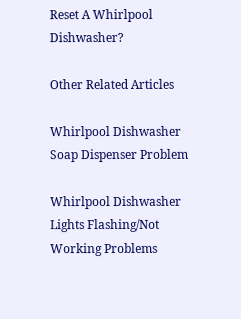Reset A Whirlpool Dishwasher?

Other Related Articles

Whirlpool Dishwasher Soap Dispenser Problem

Whirlpool Dishwasher Lights Flashing/Not Working Problems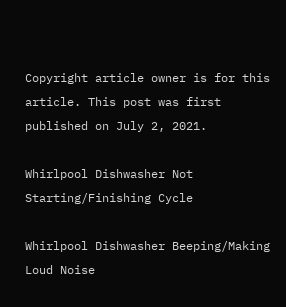Copyright article owner is for this article. This post was first published on July 2, 2021.

Whirlpool Dishwasher Not Starting/Finishing Cycle

Whirlpool Dishwasher Beeping/Making Loud Noise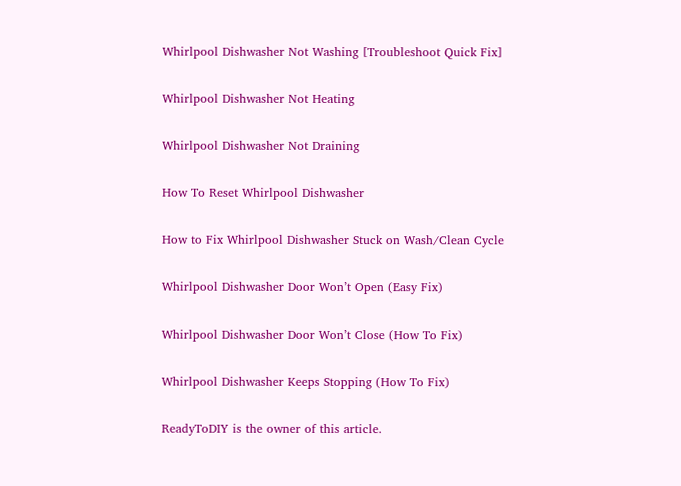Whirlpool Dishwasher Not Washing [Troubleshoot Quick Fix]

Whirlpool Dishwasher Not Heating

Whirlpool Dishwasher Not Draining

How To Reset Whirlpool Dishwasher

How to Fix Whirlpool Dishwasher Stuck on Wash/Clean Cycle

Whirlpool Dishwasher Door Won’t Open (Easy Fix)

Whirlpool Dishwasher Door Won’t Close (How To Fix)

Whirlpool Dishwasher Keeps Stopping (How To Fix)

ReadyToDIY is the owner of this article.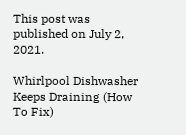This post was published on July 2, 2021.

Whirlpool Dishwasher Keeps Draining (How To Fix)